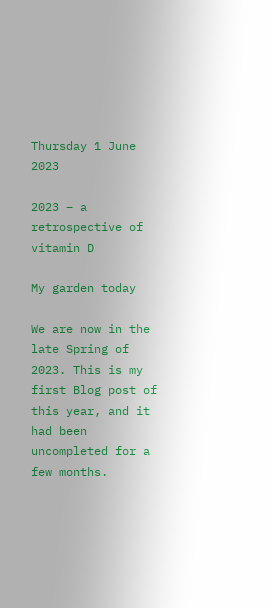Thursday 1 June 2023

2023 – a retrospective of vitamin D

My garden today

We are now in the late Spring of 2023. This is my first Blog post of this year, and it had been uncompleted for a few months.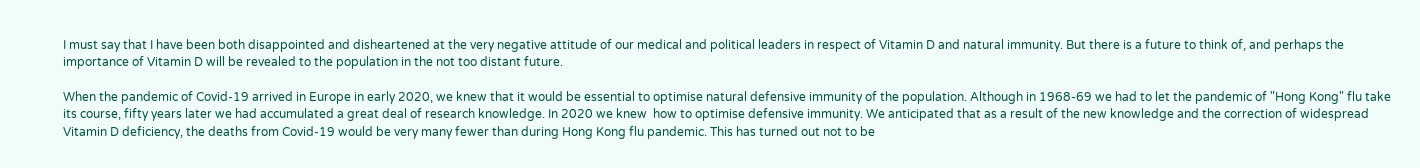I must say that I have been both disappointed and disheartened at the very negative attitude of our medical and political leaders in respect of Vitamin D and natural immunity. But there is a future to think of, and perhaps the importance of Vitamin D will be revealed to the population in the not too distant future.

When the pandemic of Covid-19 arrived in Europe in early 2020, we knew that it would be essential to optimise natural defensive immunity of the population. Although in 1968-69 we had to let the pandemic of "Hong Kong" flu take its course, fifty years later we had accumulated a great deal of research knowledge. In 2020 we knew  how to optimise defensive immunity. We anticipated that as a result of the new knowledge and the correction of widespread Vitamin D deficiency, the deaths from Covid-19 would be very many fewer than during Hong Kong flu pandemic. This has turned out not to be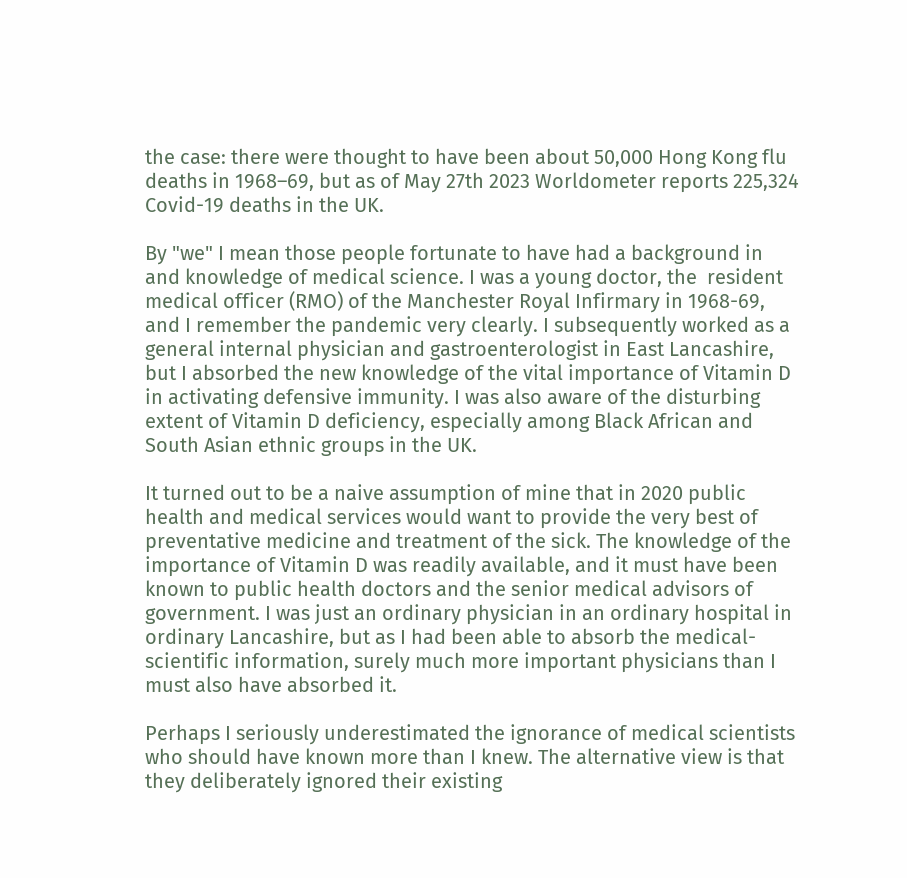the case: there were thought to have been about 50,000 Hong Kong flu deaths in 1968–69, but as of May 27th 2023 Worldometer reports 225,324 Covid-19 deaths in the UK.

By "we" I mean those people fortunate to have had a background in and knowledge of medical science. I was a young doctor, the  resident medical officer (RMO) of the Manchester Royal Infirmary in 1968-69, and I remember the pandemic very clearly. I subsequently worked as a general internal physician and gastroenterologist in East Lancashire, but I absorbed the new knowledge of the vital importance of Vitamin D in activating defensive immunity. I was also aware of the disturbing extent of Vitamin D deficiency, especially among Black African and South Asian ethnic groups in the UK.

It turned out to be a naive assumption of mine that in 2020 public health and medical services would want to provide the very best of preventative medicine and treatment of the sick. The knowledge of the importance of Vitamin D was readily available, and it must have been known to public health doctors and the senior medical advisors of government. I was just an ordinary physician in an ordinary hospital in ordinary Lancashire, but as I had been able to absorb the medical-scientific information, surely much more important physicians than I must also have absorbed it.

Perhaps I seriously underestimated the ignorance of medical scientists who should have known more than I knew. The alternative view is that they deliberately ignored their existing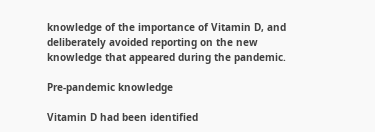knowledge of the importance of Vitamin D, and deliberately avoided reporting on the new knowledge that appeared during the pandemic.

Pre-pandemic knowledge

Vitamin D had been identified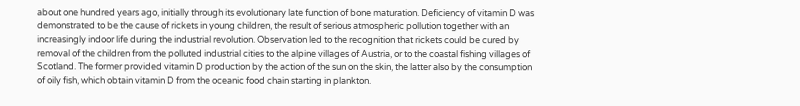about one hundred years ago, initially through its evolutionary late function of bone maturation. Deficiency of vitamin D was demonstrated to be the cause of rickets in young children, the result of serious atmospheric pollution together with an increasingly indoor life during the industrial revolution. Observation led to the recognition that rickets could be cured by removal of the children from the polluted industrial cities to the alpine villages of Austria, or to the coastal fishing villages of Scotland. The former provided vitamin D production by the action of the sun on the skin, the latter also by the consumption of oily fish, which obtain vitamin D from the oceanic food chain starting in plankton.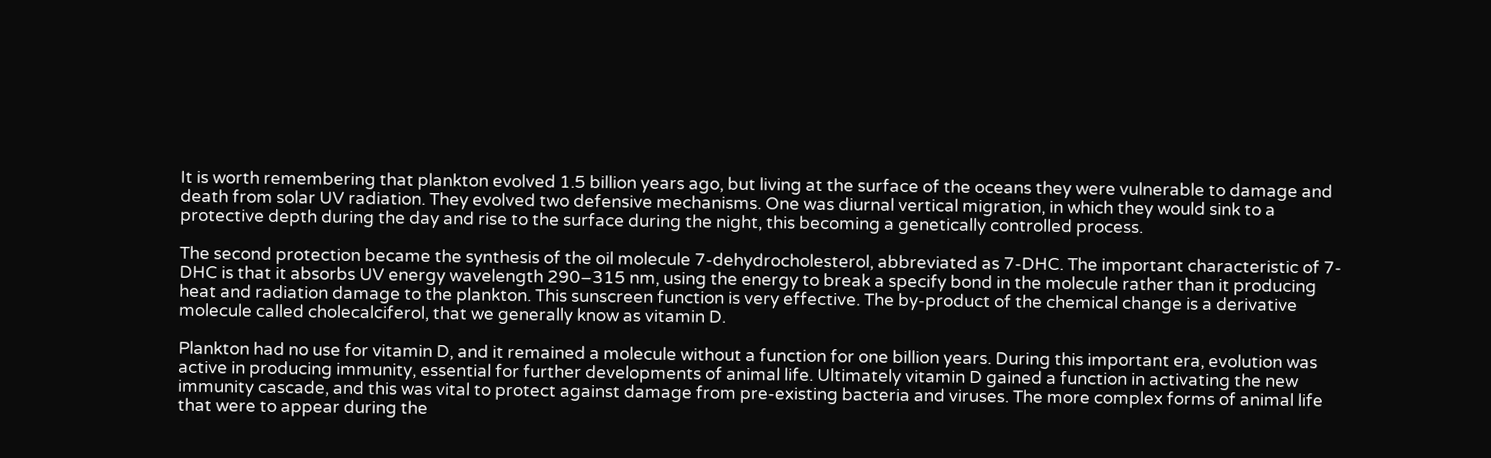It is worth remembering that plankton evolved 1.5 billion years ago, but living at the surface of the oceans they were vulnerable to damage and death from solar UV radiation. They evolved two defensive mechanisms. One was diurnal vertical migration, in which they would sink to a protective depth during the day and rise to the surface during the night, this becoming a genetically controlled process.

The second protection became the synthesis of the oil molecule 7-dehydrocholesterol, abbreviated as 7-DHC. The important characteristic of 7-DHC is that it absorbs UV energy wavelength 290–315 nm, using the energy to break a specify bond in the molecule rather than it producing heat and radiation damage to the plankton. This sunscreen function is very effective. The by-product of the chemical change is a derivative molecule called cholecalciferol, that we generally know as vitamin D.

Plankton had no use for vitamin D, and it remained a molecule without a function for one billion years. During this important era, evolution was active in producing immunity, essential for further developments of animal life. Ultimately vitamin D gained a function in activating the new immunity cascade, and this was vital to protect against damage from pre-existing bacteria and viruses. The more complex forms of animal life that were to appear during the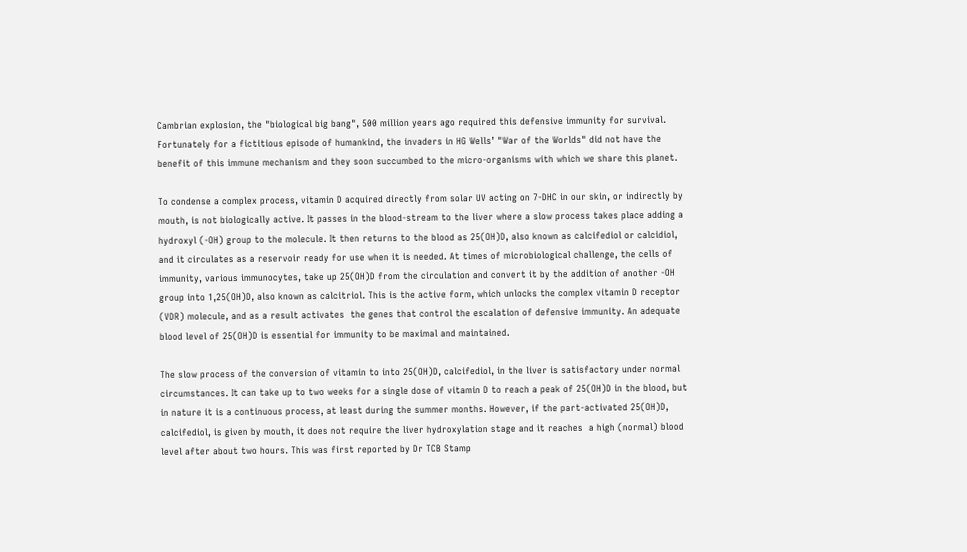Cambrian explosion, the "biological big bang", 500 million years ago required this defensive immunity for survival. Fortunately for a fictitious episode of humankind, the invaders in HG Wells’ "War of the Worlds" did not have the benefit of this immune mechanism and they soon succumbed to the micro-organisms with which we share this planet.

To condense a complex process, vitamin D acquired directly from solar UV acting on 7-DHC in our skin, or indirectly by mouth, is not biologically active. It passes in the blood-stream to the liver where a slow process takes place adding a hydroxyl (-OH) group to the molecule. It then returns to the blood as 25(OH)D, also known as calcifediol or calcidiol, and it circulates as a reservoir ready for use when it is needed. At times of microbiological challenge, the cells of immunity, various immunocytes, take up 25(OH)D from the circulation and convert it by the addition of another -OH group into 1,25(OH)D, also known as calcitriol. This is the active form, which unlocks the complex vitamin D receptor (VDR) molecule, and as a result activates  the genes that control the escalation of defensive immunity. An adequate blood level of 25(OH)D is essential for immunity to be maximal and maintained.

The slow process of the conversion of vitamin to into 25(OH)D, calcifediol, in the liver is satisfactory under normal circumstances. It can take up to two weeks for a single dose of vitamin D to reach a peak of 25(OH)D in the blood, but in nature it is a continuous process, at least during the summer months. However, if the part-activated 25(OH)D, calcifediol, is given by mouth, it does not require the liver hydroxylation stage and it reaches  a high (normal) blood level after about two hours. This was first reported by Dr TCB Stamp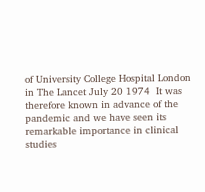of University College Hospital London in The Lancet July 20 1974  It was therefore known in advance of the pandemic and we have seen its remarkable importance in clinical studies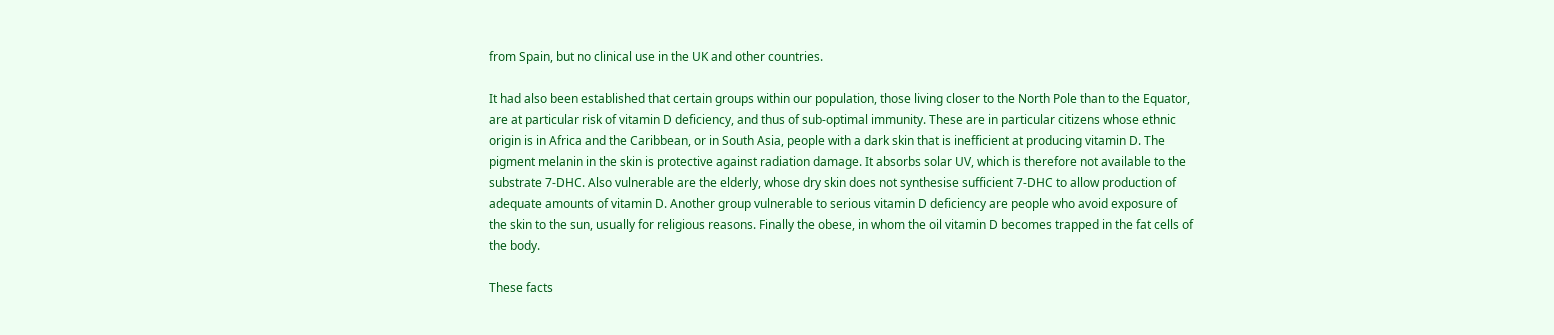from Spain, but no clinical use in the UK and other countries.

It had also been established that certain groups within our population, those living closer to the North Pole than to the Equator, are at particular risk of vitamin D deficiency, and thus of sub-optimal immunity. These are in particular citizens whose ethnic origin is in Africa and the Caribbean, or in South Asia, people with a dark skin that is inefficient at producing vitamin D. The pigment melanin in the skin is protective against radiation damage. It absorbs solar UV, which is therefore not available to the substrate 7-DHC. Also vulnerable are the elderly, whose dry skin does not synthesise sufficient 7-DHC to allow production of adequate amounts of vitamin D. Another group vulnerable to serious vitamin D deficiency are people who avoid exposure of the skin to the sun, usually for religious reasons. Finally the obese, in whom the oil vitamin D becomes trapped in the fat cells of the body.

These facts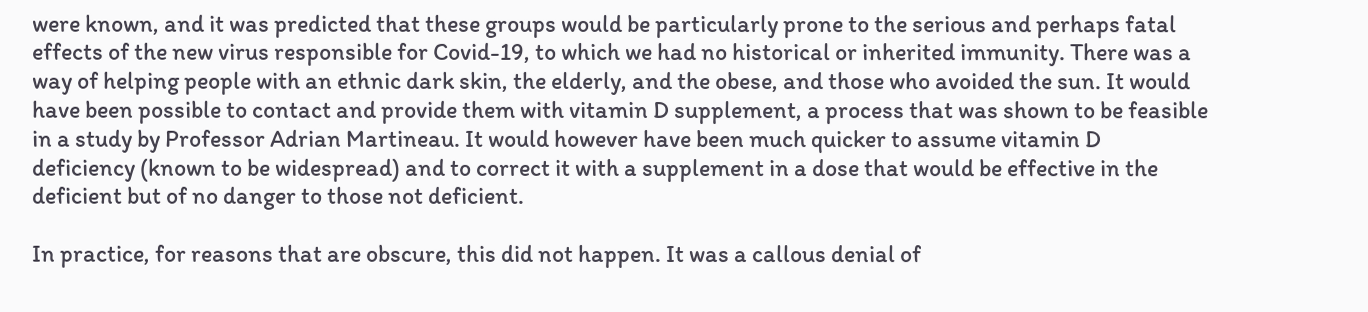were known, and it was predicted that these groups would be particularly prone to the serious and perhaps fatal effects of the new virus responsible for Covid-19, to which we had no historical or inherited immunity. There was a way of helping people with an ethnic dark skin, the elderly, and the obese, and those who avoided the sun. It would have been possible to contact and provide them with vitamin D supplement, a process that was shown to be feasible in a study by Professor Adrian Martineau. It would however have been much quicker to assume vitamin D deficiency (known to be widespread) and to correct it with a supplement in a dose that would be effective in the deficient but of no danger to those not deficient.

In practice, for reasons that are obscure, this did not happen. It was a callous denial of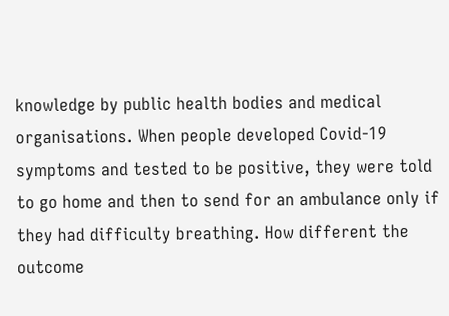knowledge by public health bodies and medical organisations. When people developed Covid-19 symptoms and tested to be positive, they were told to go home and then to send for an ambulance only if they had difficulty breathing. How different the outcome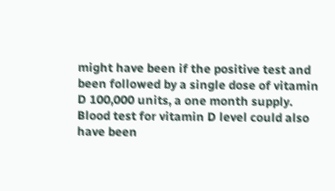might have been if the positive test and been followed by a single dose of vitamin D 100,000 units, a one month supply. Blood test for vitamin D level could also have been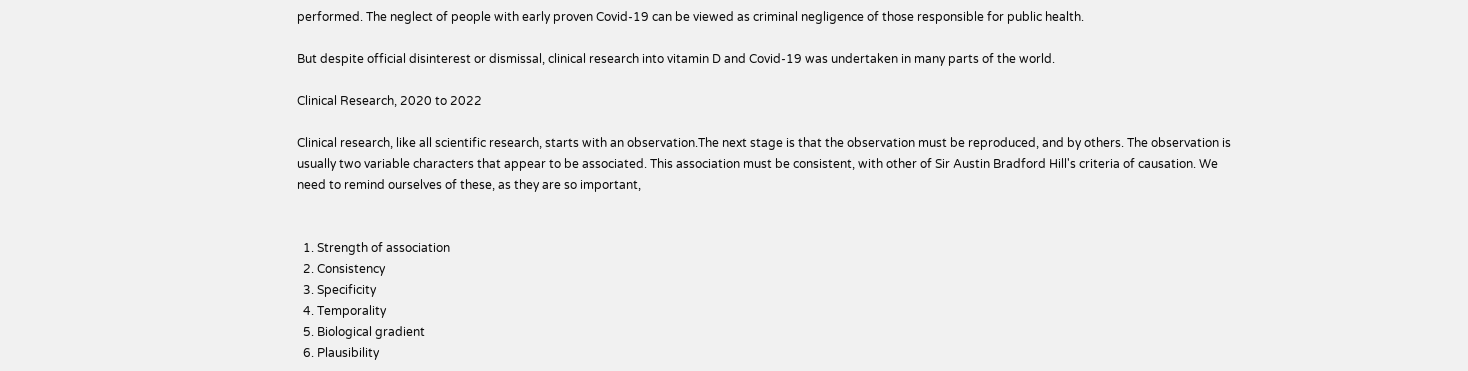performed. The neglect of people with early proven Covid-19 can be viewed as criminal negligence of those responsible for public health.

But despite official disinterest or dismissal, clinical research into vitamin D and Covid-19 was undertaken in many parts of the world.

Clinical Research, 2020 to 2022

Clinical research, like all scientific research, starts with an observation.The next stage is that the observation must be reproduced, and by others. The observation is usually two variable characters that appear to be associated. This association must be consistent, with other of Sir Austin Bradford Hill's criteria of causation. We need to remind ourselves of these, as they are so important,


  1. Strength of association
  2. Consistency
  3. Specificity
  4. Temporality
  5. Biological gradient
  6. Plausibility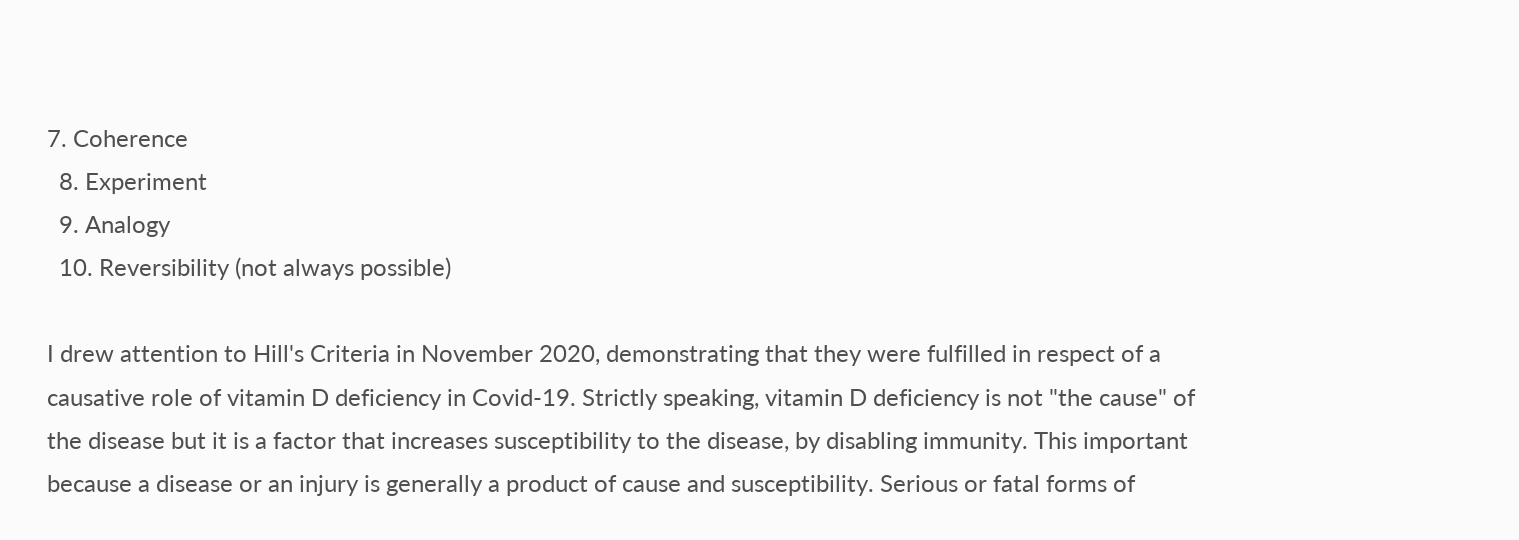7. Coherence
  8. Experiment
  9. Analogy
  10. Reversibility (not always possible)

I drew attention to Hill's Criteria in November 2020, demonstrating that they were fulfilled in respect of a causative role of vitamin D deficiency in Covid-19. Strictly speaking, vitamin D deficiency is not "the cause" of the disease but it is a factor that increases susceptibility to the disease, by disabling immunity. This important because a disease or an injury is generally a product of cause and susceptibility. Serious or fatal forms of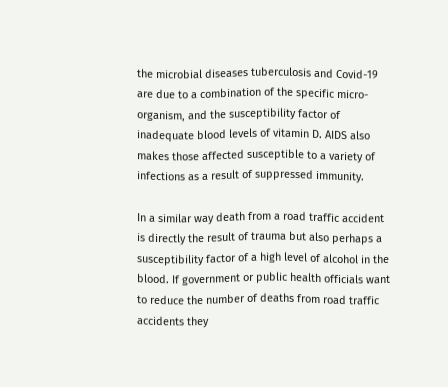the microbial diseases tuberculosis and Covid-19 are due to a combination of the specific micro-organism, and the susceptibility factor of inadequate blood levels of vitamin D. AIDS also makes those affected susceptible to a variety of infections as a result of suppressed immunity.

In a similar way death from a road traffic accident is directly the result of trauma but also perhaps a susceptibility factor of a high level of alcohol in the blood. If government or public health officials want to reduce the number of deaths from road traffic accidents they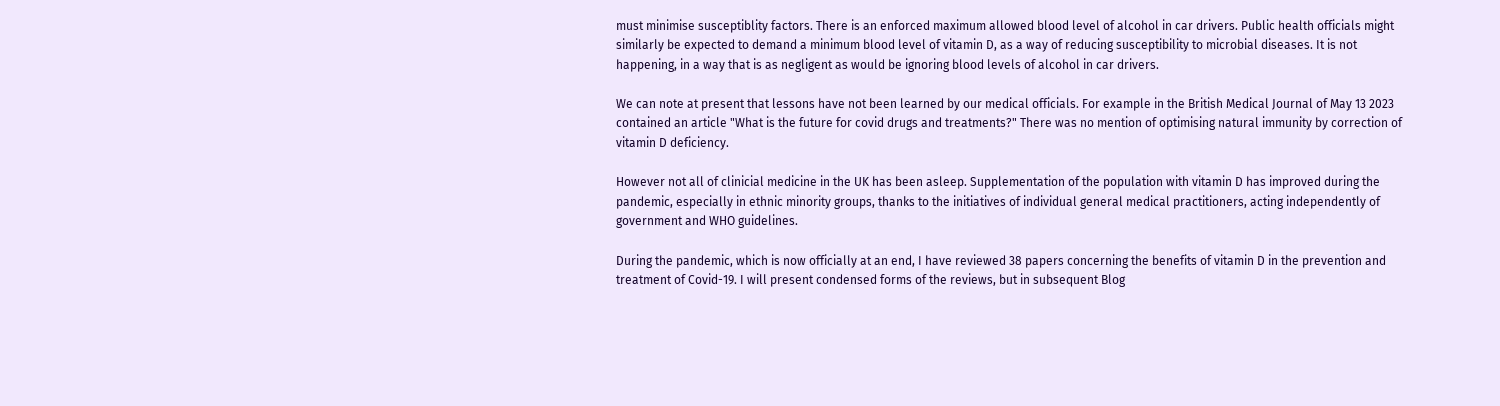must minimise susceptiblity factors. There is an enforced maximum allowed blood level of alcohol in car drivers. Public health officials might similarly be expected to demand a minimum blood level of vitamin D, as a way of reducing susceptibility to microbial diseases. It is not happening, in a way that is as negligent as would be ignoring blood levels of alcohol in car drivers.

We can note at present that lessons have not been learned by our medical officials. For example in the British Medical Journal of May 13 2023 contained an article "What is the future for covid drugs and treatments?" There was no mention of optimising natural immunity by correction of vitamin D deficiency.

However not all of clinicial medicine in the UK has been asleep. Supplementation of the population with vitamin D has improved during the pandemic, especially in ethnic minority groups, thanks to the initiatives of individual general medical practitioners, acting independently of government and WHO guidelines.

During the pandemic, which is now officially at an end, I have reviewed 38 papers concerning the benefits of vitamin D in the prevention and treatment of Covid-19. I will present condensed forms of the reviews, but in subsequent Blog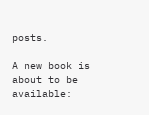posts.

A new book is about to be available: